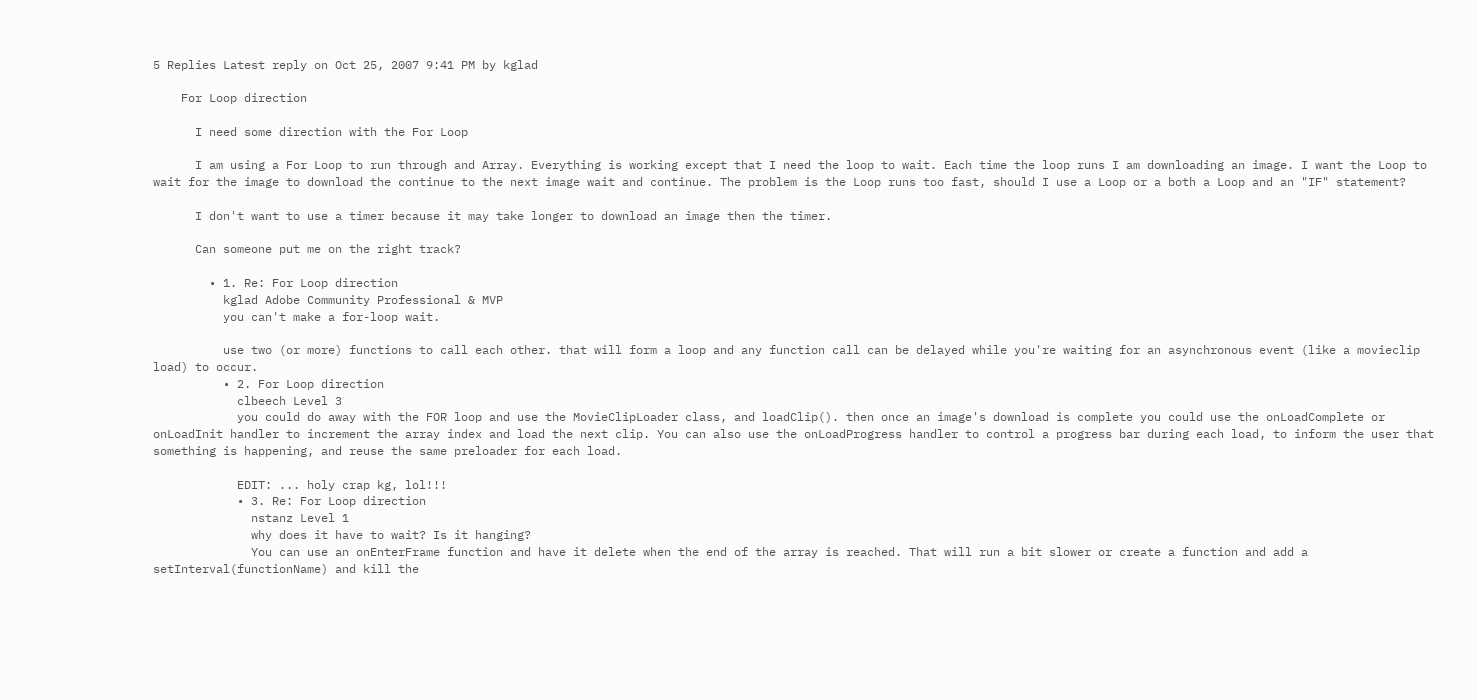5 Replies Latest reply on Oct 25, 2007 9:41 PM by kglad

    For Loop direction

      I need some direction with the For Loop

      I am using a For Loop to run through and Array. Everything is working except that I need the loop to wait. Each time the loop runs I am downloading an image. I want the Loop to wait for the image to download the continue to the next image wait and continue. The problem is the Loop runs too fast, should I use a Loop or a both a Loop and an "IF" statement?

      I don't want to use a timer because it may take longer to download an image then the timer.

      Can someone put me on the right track?

        • 1. Re: For Loop direction
          kglad Adobe Community Professional & MVP
          you can't make a for-loop wait.

          use two (or more) functions to call each other. that will form a loop and any function call can be delayed while you're waiting for an asynchronous event (like a movieclip load) to occur.
          • 2. For Loop direction
            clbeech Level 3
            you could do away with the FOR loop and use the MovieClipLoader class, and loadClip(). then once an image's download is complete you could use the onLoadComplete or onLoadInit handler to increment the array index and load the next clip. You can also use the onLoadProgress handler to control a progress bar during each load, to inform the user that something is happening, and reuse the same preloader for each load.

            EDIT: ... holy crap kg, lol!!!
            • 3. Re: For Loop direction
              nstanz Level 1
              why does it have to wait? Is it hanging?
              You can use an onEnterFrame function and have it delete when the end of the array is reached. That will run a bit slower or create a function and add a setInterval(functionName) and kill the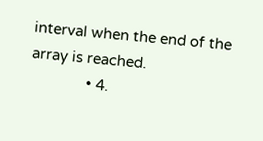interval when the end of the array is reached.
              • 4.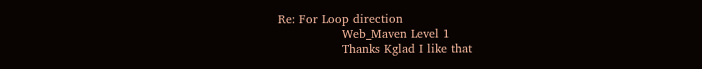Re: For Loop direction
                Web_Maven Level 1
                Thanks Kglad I like that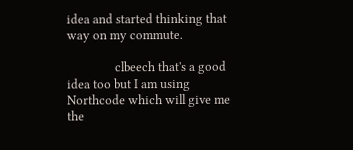idea and started thinking that way on my commute.

                clbeech that's a good idea too but I am using Northcode which will give me the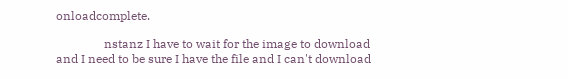onloadcomplete.

                nstanz I have to wait for the image to download and I need to be sure I have the file and I can't download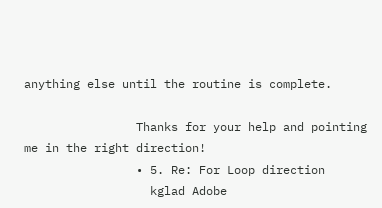anything else until the routine is complete.

                Thanks for your help and pointing me in the right direction!
                • 5. Re: For Loop direction
                  kglad Adobe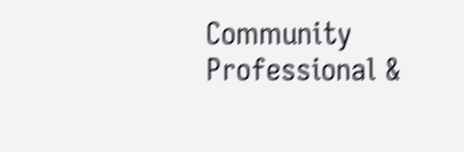Community Professional &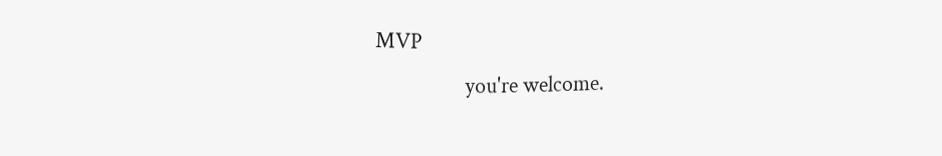MVP
                  you're welcome.